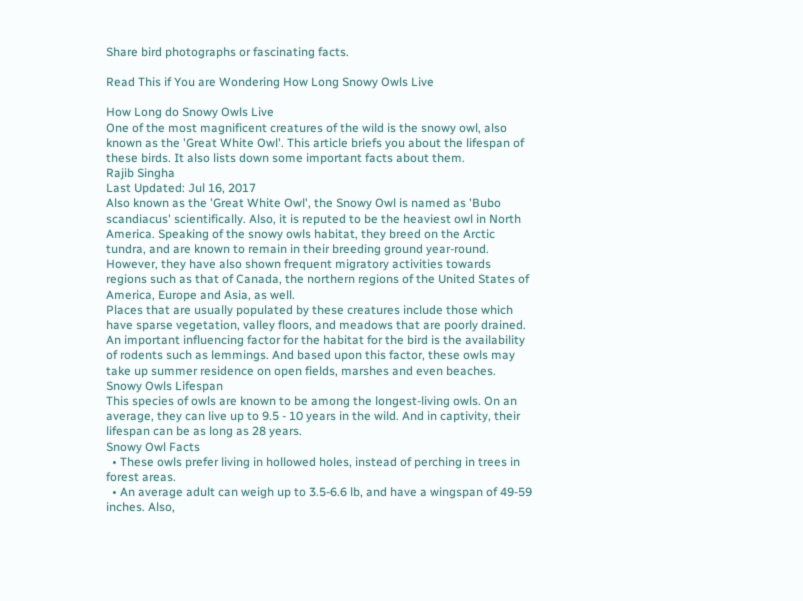Share bird photographs or fascinating facts.

Read This if You are Wondering How Long Snowy Owls Live

How Long do Snowy Owls Live
One of the most magnificent creatures of the wild is the snowy owl, also known as the 'Great White Owl'. This article briefs you about the lifespan of these birds. It also lists down some important facts about them.
Rajib Singha
Last Updated: Jul 16, 2017
Also known as the 'Great White Owl', the Snowy Owl is named as 'Bubo scandiacus' scientifically. Also, it is reputed to be the heaviest owl in North America. Speaking of the snowy owls habitat, they breed on the Arctic tundra, and are known to remain in their breeding ground year-round. However, they have also shown frequent migratory activities towards regions such as that of Canada, the northern regions of the United States of America, Europe and Asia, as well.
Places that are usually populated by these creatures include those which have sparse vegetation, valley floors, and meadows that are poorly drained. An important influencing factor for the habitat for the bird is the availability of rodents such as lemmings. And based upon this factor, these owls may take up summer residence on open fields, marshes and even beaches.
Snowy Owls Lifespan
This species of owls are known to be among the longest-living owls. On an average, they can live up to 9.5 - 10 years in the wild. And in captivity, their lifespan can be as long as 28 years.
Snowy Owl Facts
  • These owls prefer living in hollowed holes, instead of perching in trees in forest areas.
  • An average adult can weigh up to 3.5-6.6 lb, and have a wingspan of 49-59 inches. Also,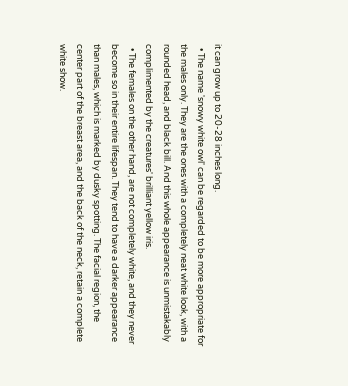it can grow up to 20-28 inches long.
  • The name 'snowy white owl' can be regarded to be more appropriate for the males only. They are the ones with a completely neat white look, with a rounded head, and black bill. And this whole appearance is unmistakably complimented by the creatures' brilliant yellow iris.
  • The females on the other hand, are not completely white, and they never become so in their entire lifespan. They tend to have a darker appearance than males, which is marked by dusky spotting. The facial region, the center part of the breast area, and the back of the neck, retain a complete white show.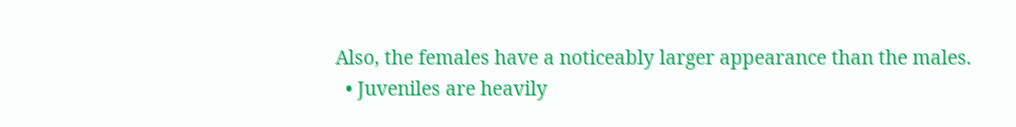Also, the females have a noticeably larger appearance than the males.
  • Juveniles are heavily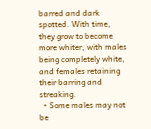barred and dark spotted. With time, they grow to become more whiter, with males being completely white, and females retaining their barring and streaking.
  • Some males may not be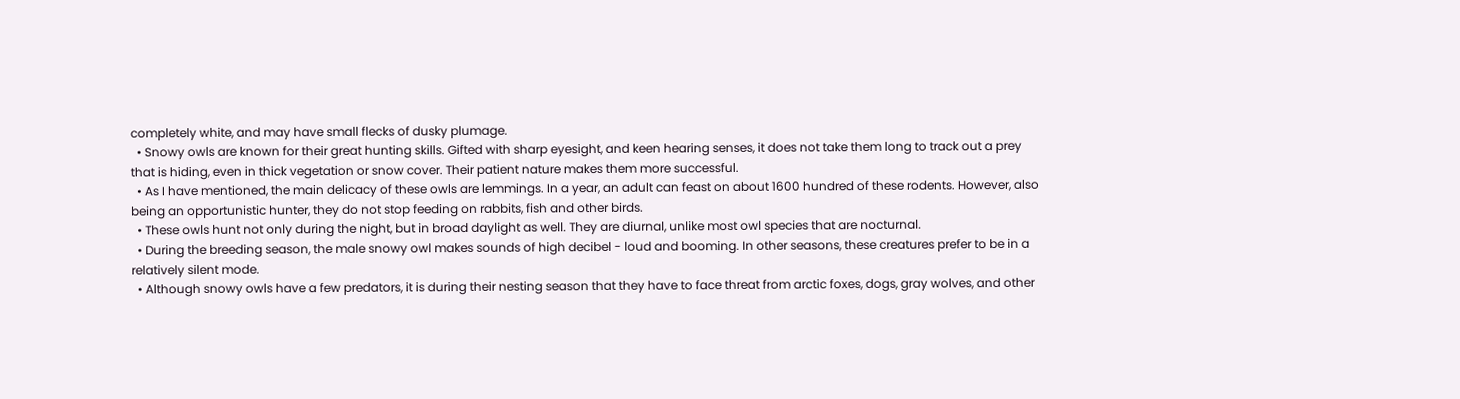completely white, and may have small flecks of dusky plumage.
  • Snowy owls are known for their great hunting skills. Gifted with sharp eyesight, and keen hearing senses, it does not take them long to track out a prey that is hiding, even in thick vegetation or snow cover. Their patient nature makes them more successful.
  • As I have mentioned, the main delicacy of these owls are lemmings. In a year, an adult can feast on about 1600 hundred of these rodents. However, also being an opportunistic hunter, they do not stop feeding on rabbits, fish and other birds.
  • These owls hunt not only during the night, but in broad daylight as well. They are diurnal, unlike most owl species that are nocturnal.
  • During the breeding season, the male snowy owl makes sounds of high decibel - loud and booming. In other seasons, these creatures prefer to be in a relatively silent mode.
  • Although snowy owls have a few predators, it is during their nesting season that they have to face threat from arctic foxes, dogs, gray wolves, and other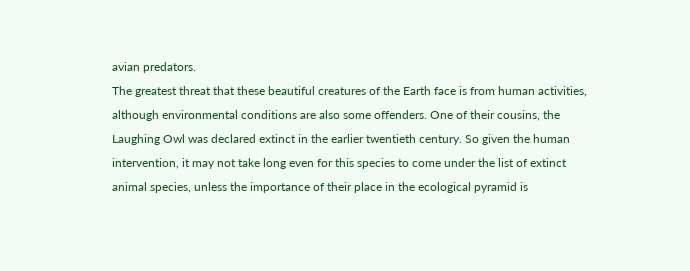avian predators.
The greatest threat that these beautiful creatures of the Earth face is from human activities, although environmental conditions are also some offenders. One of their cousins, the Laughing Owl was declared extinct in the earlier twentieth century. So given the human intervention, it may not take long even for this species to come under the list of extinct animal species, unless the importance of their place in the ecological pyramid is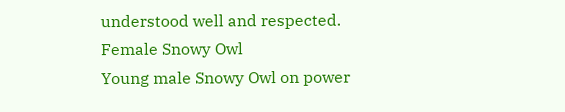understood well and respected.
Female Snowy Owl
Young male Snowy Owl on power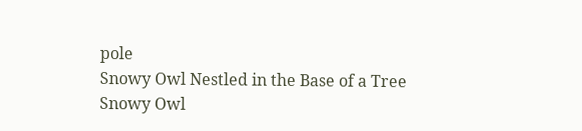pole
Snowy Owl Nestled in the Base of a Tree
Snowy Owl